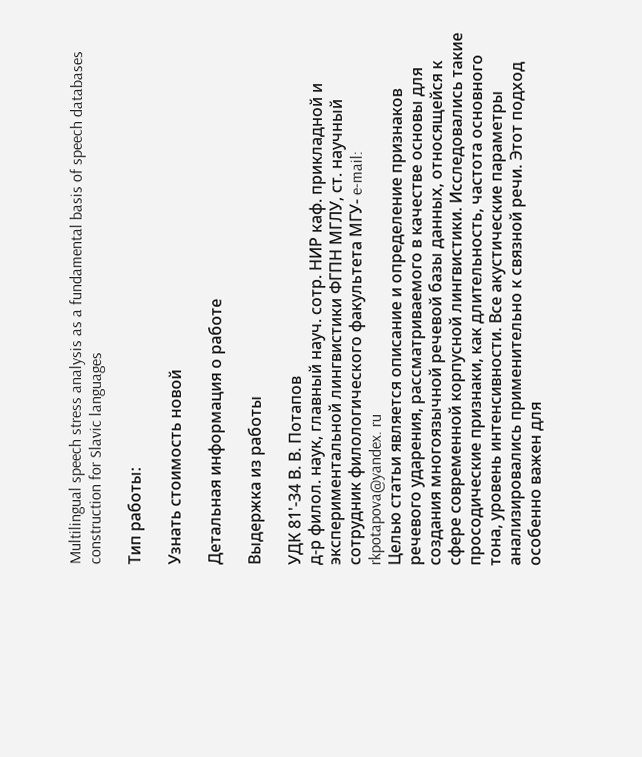Multilingual speech stress analysis as a fundamental basis of speech databases construction for Slavic languages

Тип работы:

Узнать стоимость новой

Детальная информация о работе

Выдержка из работы

УДК 81'-34 В. В. Потапов
д-р филол. наук, главный науч. сотр. НИР каф. прикладной и экспериментальной лингвистики ФГПН МГЛУ, ст. научный сотрудник филологического факультета МГУ- e-mail: rkpotapova@yandex. ru
Целью статьи является описание и определение признаков речевого ударения, рассматриваемого в качестве основы для создания многоязычной речевой базы данных, относящейся к сфере современной корпусной лингвистики. Исследовались такие просодические признаки, как длительность, частота основного тона, уровень интенсивности. Все акустические параметры анализировались применительно к связной речи. Этот подход особенно важен для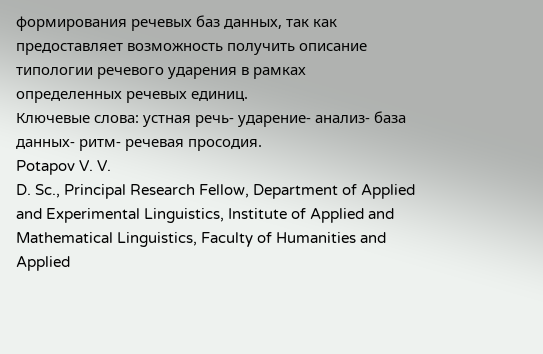формирования речевых баз данных, так как предоставляет возможность получить описание типологии речевого ударения в рамках определенных речевых единиц.
Ключевые слова: устная речь- ударение- анализ- база данных- ритм- речевая просодия.
Potapov V. V.
D. Sc., Principal Research Fellow, Department of Applied and Experimental Linguistics, Institute of Applied and Mathematical Linguistics, Faculty of Humanities and Applied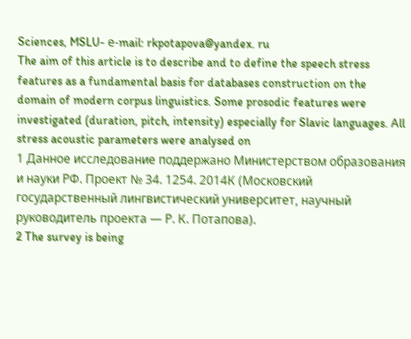Sciences, MSLU- е-mail: rkpotapova@yandex. ru
The aim of this article is to describe and to define the speech stress features as a fundamental basis for databases construction on the domain of modern corpus linguistics. Some prosodic features were investigated (duration, pitch, intensity) especially for Slavic languages. All stress acoustic parameters were analysed on
1 Данное исследование поддержано Министерством образования и науки РФ. Проект № 34. 1254. 2014К (Московский государственный лингвистический университет, научный руководитель проекта — Р. К. Потапова).
2 The survey is being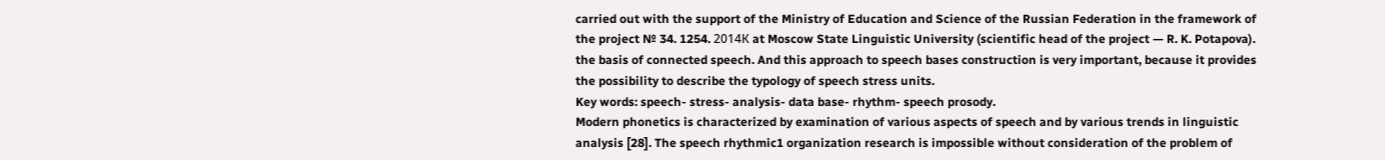carried out with the support of the Ministry of Education and Science of the Russian Federation in the framework of the project № 34. 1254. 2014К at Moscow State Linguistic University (scientific head of the project — R. K. Potapova).
the basis of connected speech. And this approach to speech bases construction is very important, because it provides the possibility to describe the typology of speech stress units.
Key words: speech- stress- analysis- data base- rhythm- speech prosody.
Modern phonetics is characterized by examination of various aspects of speech and by various trends in linguistic analysis [28]. The speech rhythmic1 organization research is impossible without consideration of the problem of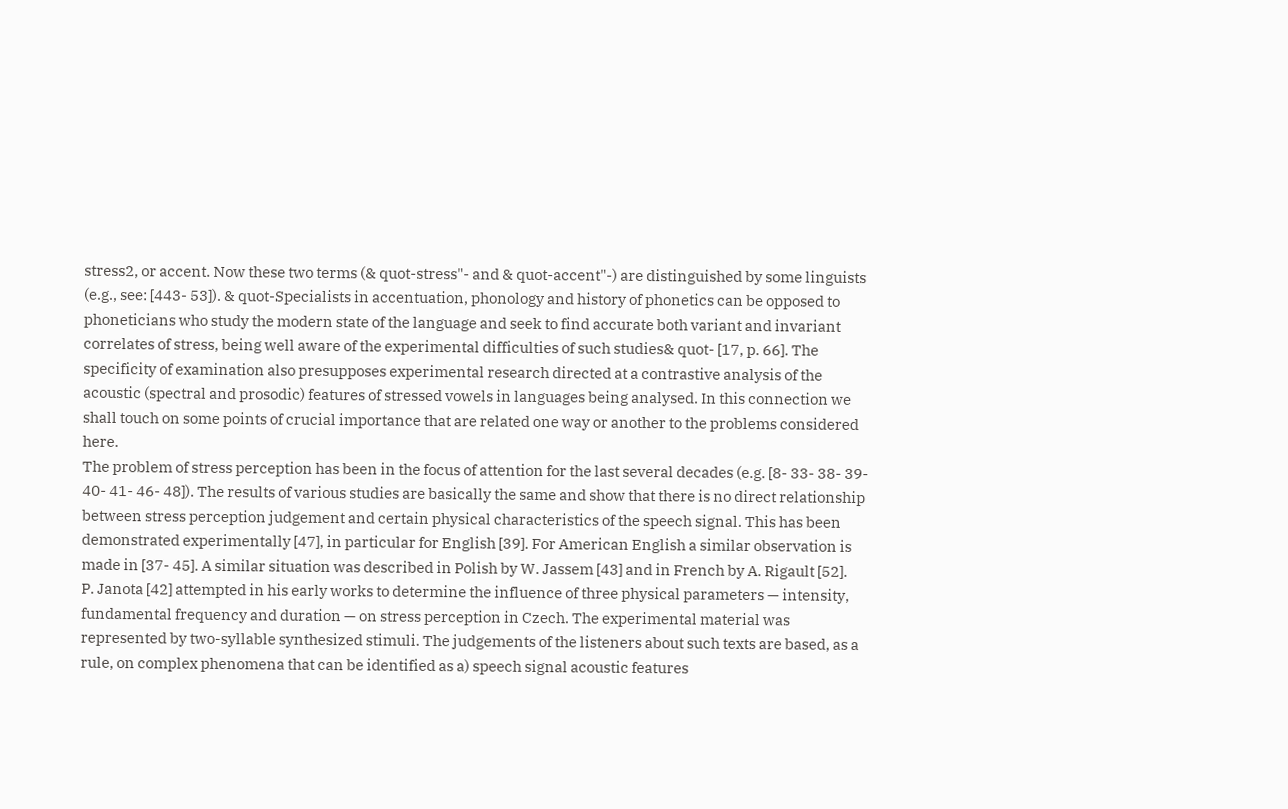stress2, or accent. Now these two terms (& quot-stress"- and & quot-accent"-) are distinguished by some linguists (e.g., see: [443- 53]). & quot-Specialists in accentuation, phonology and history of phonetics can be opposed to phoneticians who study the modern state of the language and seek to find accurate both variant and invariant correlates of stress, being well aware of the experimental difficulties of such studies& quot- [17, p. 66]. The specificity of examination also presupposes experimental research directed at a contrastive analysis of the acoustic (spectral and prosodic) features of stressed vowels in languages being analysed. In this connection we shall touch on some points of crucial importance that are related one way or another to the problems considered here.
The problem of stress perception has been in the focus of attention for the last several decades (e.g. [8- 33- 38- 39- 40- 41- 46- 48]). The results of various studies are basically the same and show that there is no direct relationship between stress perception judgement and certain physical characteristics of the speech signal. This has been demonstrated experimentally [47], in particular for English [39]. For American English a similar observation is made in [37- 45]. A similar situation was described in Polish by W. Jassem [43] and in French by A. Rigault [52].
P. Janota [42] attempted in his early works to determine the influence of three physical parameters — intensity, fundamental frequency and duration — on stress perception in Czech. The experimental material was represented by two-syllable synthesized stimuli. The judgements of the listeners about such texts are based, as a rule, on complex phenomena that can be identified as a) speech signal acoustic features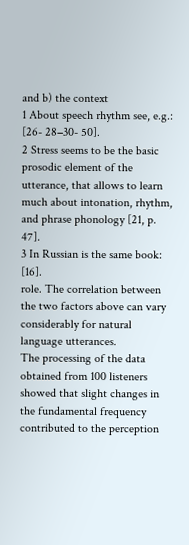and b) the context
1 About speech rhythm see, e.g.: [26- 28−30- 50].
2 Stress seems to be the basic prosodic element of the utterance, that allows to learn much about intonation, rhythm, and phrase phonology [21, p. 47].
3 In Russian is the same book: [16].
role. The correlation between the two factors above can vary considerably for natural language utterances.
The processing of the data obtained from 100 listeners showed that slight changes in the fundamental frequency contributed to the perception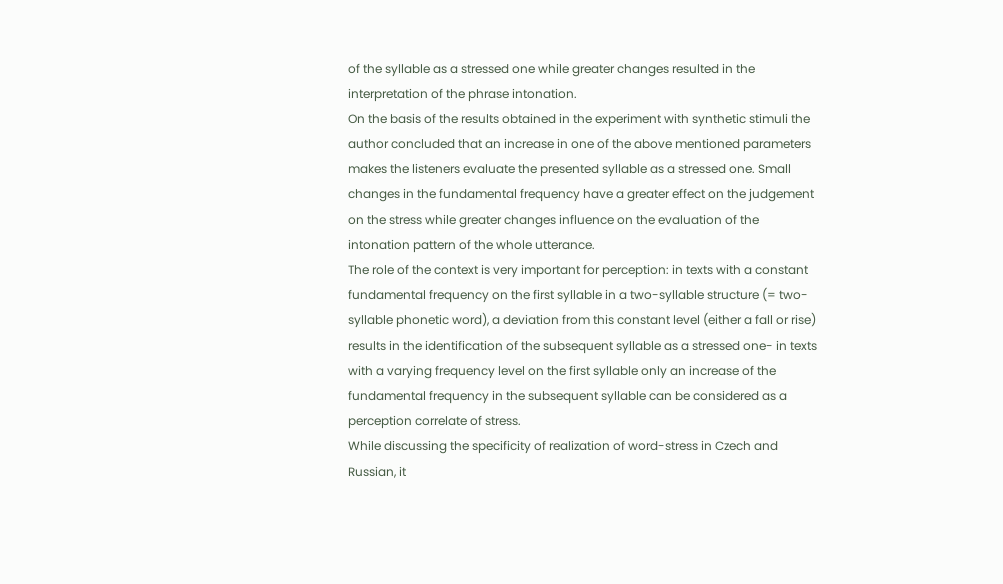of the syllable as a stressed one while greater changes resulted in the interpretation of the phrase intonation.
On the basis of the results obtained in the experiment with synthetic stimuli the author concluded that an increase in one of the above mentioned parameters makes the listeners evaluate the presented syllable as a stressed one. Small changes in the fundamental frequency have a greater effect on the judgement on the stress while greater changes influence on the evaluation of the intonation pattern of the whole utterance.
The role of the context is very important for perception: in texts with a constant fundamental frequency on the first syllable in a two-syllable structure (= two-syllable phonetic word), a deviation from this constant level (either a fall or rise) results in the identification of the subsequent syllable as a stressed one- in texts with a varying frequency level on the first syllable only an increase of the fundamental frequency in the subsequent syllable can be considered as a perception correlate of stress.
While discussing the specificity of realization of word-stress in Czech and Russian, it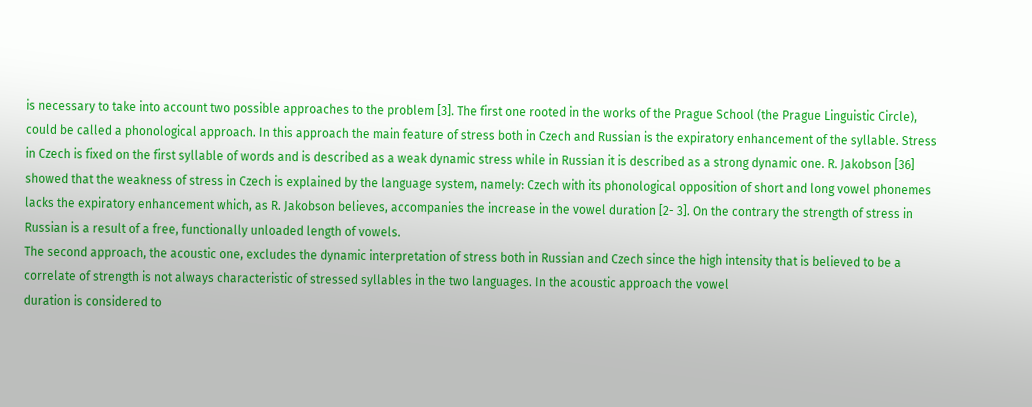is necessary to take into account two possible approaches to the problem [3]. The first one rooted in the works of the Prague School (the Prague Linguistic Circle), could be called a phonological approach. In this approach the main feature of stress both in Czech and Russian is the expiratory enhancement of the syllable. Stress in Czech is fixed on the first syllable of words and is described as a weak dynamic stress while in Russian it is described as a strong dynamic one. R. Jakobson [36] showed that the weakness of stress in Czech is explained by the language system, namely: Czech with its phonological opposition of short and long vowel phonemes lacks the expiratory enhancement which, as R. Jakobson believes, accompanies the increase in the vowel duration [2- 3]. On the contrary the strength of stress in Russian is a result of a free, functionally unloaded length of vowels.
The second approach, the acoustic one, excludes the dynamic interpretation of stress both in Russian and Czech since the high intensity that is believed to be a correlate of strength is not always characteristic of stressed syllables in the two languages. In the acoustic approach the vowel
duration is considered to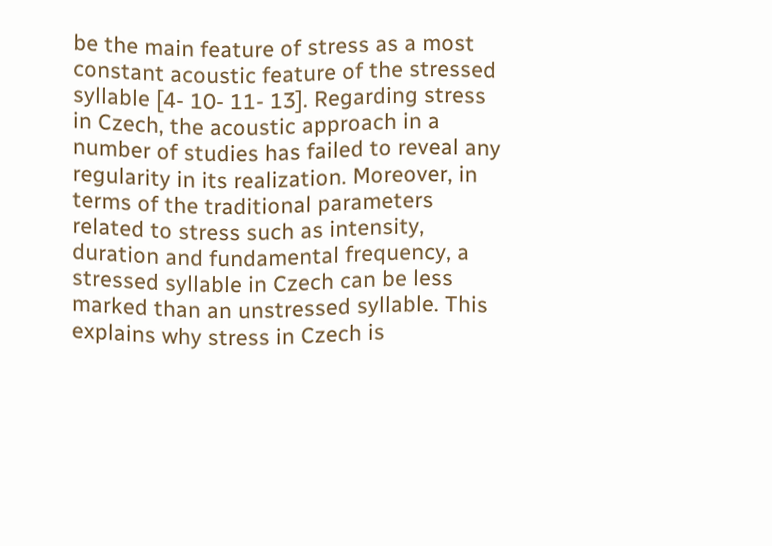be the main feature of stress as a most constant acoustic feature of the stressed syllable [4- 10- 11- 13]. Regarding stress in Czech, the acoustic approach in a number of studies has failed to reveal any regularity in its realization. Moreover, in terms of the traditional parameters related to stress such as intensity, duration and fundamental frequency, a stressed syllable in Czech can be less marked than an unstressed syllable. This explains why stress in Czech is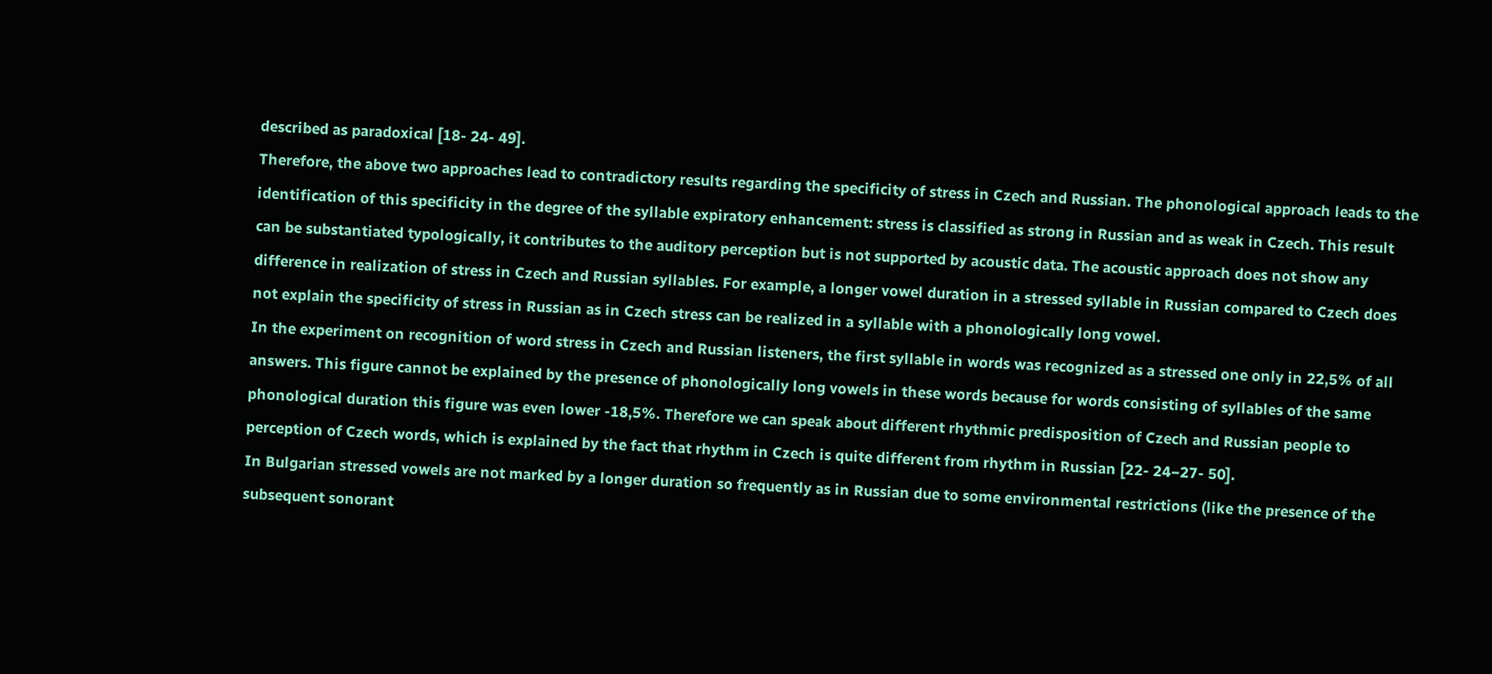described as paradoxical [18- 24- 49].
Therefore, the above two approaches lead to contradictory results regarding the specificity of stress in Czech and Russian. The phonological approach leads to the identification of this specificity in the degree of the syllable expiratory enhancement: stress is classified as strong in Russian and as weak in Czech. This result can be substantiated typologically, it contributes to the auditory perception but is not supported by acoustic data. The acoustic approach does not show any difference in realization of stress in Czech and Russian syllables. For example, a longer vowel duration in a stressed syllable in Russian compared to Czech does not explain the specificity of stress in Russian as in Czech stress can be realized in a syllable with a phonologically long vowel.
In the experiment on recognition of word stress in Czech and Russian listeners, the first syllable in words was recognized as a stressed one only in 22,5% of all answers. This figure cannot be explained by the presence of phonologically long vowels in these words because for words consisting of syllables of the same phonological duration this figure was even lower -18,5%. Therefore we can speak about different rhythmic predisposition of Czech and Russian people to perception of Czech words, which is explained by the fact that rhythm in Czech is quite different from rhythm in Russian [22- 24−27- 50].
In Bulgarian stressed vowels are not marked by a longer duration so frequently as in Russian due to some environmental restrictions (like the presence of the subsequent sonorant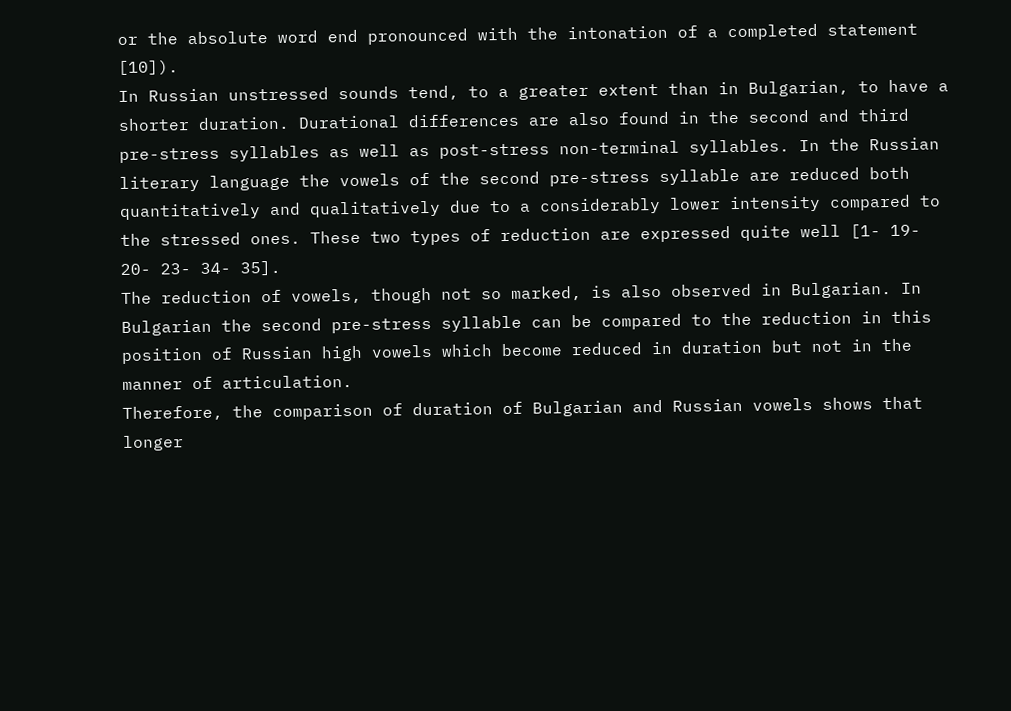or the absolute word end pronounced with the intonation of a completed statement [10]).
In Russian unstressed sounds tend, to a greater extent than in Bulgarian, to have a shorter duration. Durational differences are also found in the second and third pre-stress syllables as well as post-stress non-terminal syllables. In the Russian literary language the vowels of the second pre-stress syllable are reduced both quantitatively and qualitatively due to a considerably lower intensity compared to the stressed ones. These two types of reduction are expressed quite well [1- 19- 20- 23- 34- 35].
The reduction of vowels, though not so marked, is also observed in Bulgarian. In Bulgarian the second pre-stress syllable can be compared to the reduction in this position of Russian high vowels which become reduced in duration but not in the manner of articulation.
Therefore, the comparison of duration of Bulgarian and Russian vowels shows that longer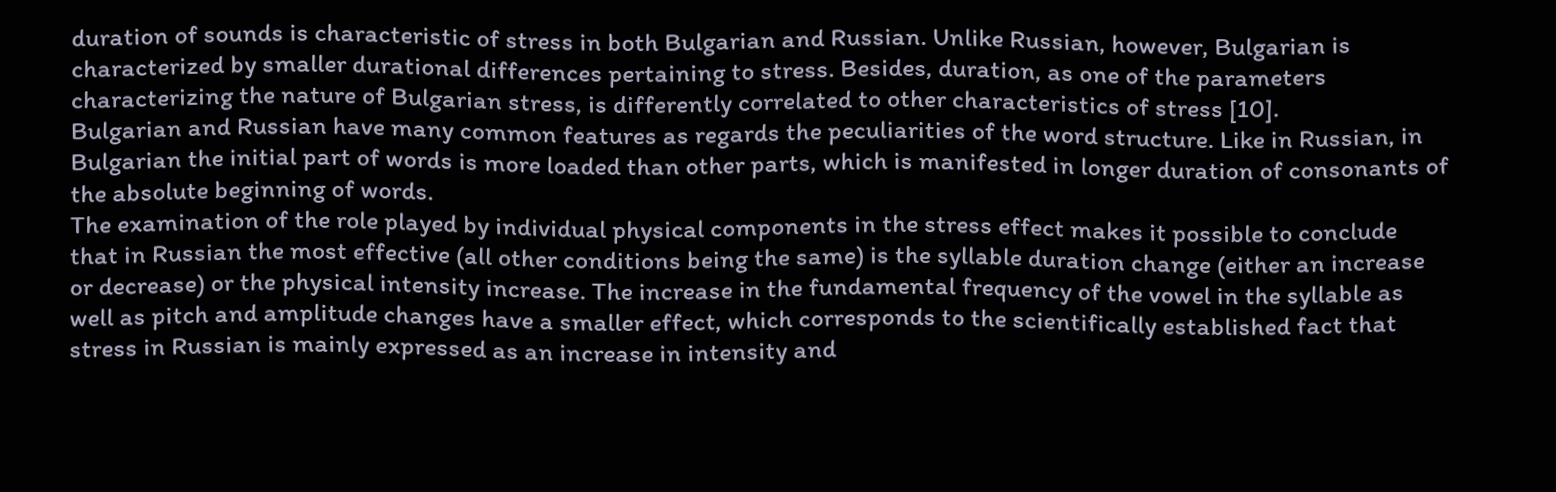duration of sounds is characteristic of stress in both Bulgarian and Russian. Unlike Russian, however, Bulgarian is characterized by smaller durational differences pertaining to stress. Besides, duration, as one of the parameters characterizing the nature of Bulgarian stress, is differently correlated to other characteristics of stress [10].
Bulgarian and Russian have many common features as regards the peculiarities of the word structure. Like in Russian, in Bulgarian the initial part of words is more loaded than other parts, which is manifested in longer duration of consonants of the absolute beginning of words.
The examination of the role played by individual physical components in the stress effect makes it possible to conclude that in Russian the most effective (all other conditions being the same) is the syllable duration change (either an increase or decrease) or the physical intensity increase. The increase in the fundamental frequency of the vowel in the syllable as well as pitch and amplitude changes have a smaller effect, which corresponds to the scientifically established fact that stress in Russian is mainly expressed as an increase in intensity and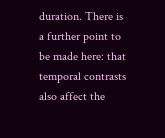duration. There is a further point to be made here: that temporal contrasts also affect the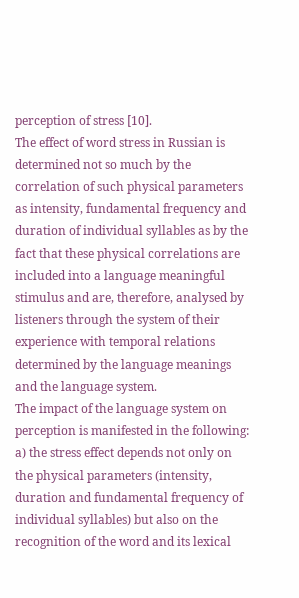perception of stress [10].
The effect of word stress in Russian is determined not so much by the correlation of such physical parameters as intensity, fundamental frequency and duration of individual syllables as by the fact that these physical correlations are included into a language meaningful stimulus and are, therefore, analysed by listeners through the system of their experience with temporal relations determined by the language meanings and the language system.
The impact of the language system on perception is manifested in the following:
a) the stress effect depends not only on the physical parameters (intensity, duration and fundamental frequency of individual syllables) but also on the recognition of the word and its lexical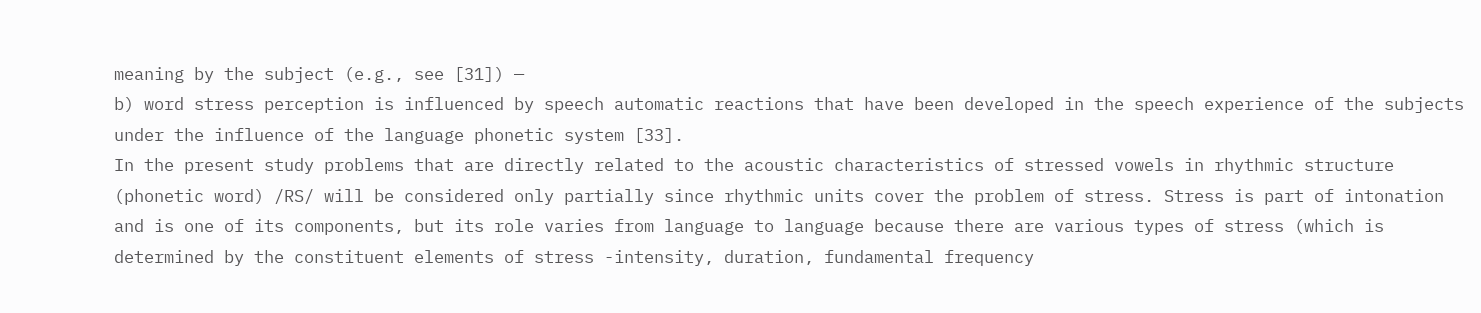meaning by the subject (e.g., see [31]) —
b) word stress perception is influenced by speech automatic reactions that have been developed in the speech experience of the subjects under the influence of the language phonetic system [33].
In the present study problems that are directly related to the acoustic characteristics of stressed vowels in rhythmic structure (phonetic word) /RS/ will be considered only partially since rhythmic units cover the problem of stress. Stress is part of intonation and is one of its components, but its role varies from language to language because there are various types of stress (which is determined by the constituent elements of stress -intensity, duration, fundamental frequency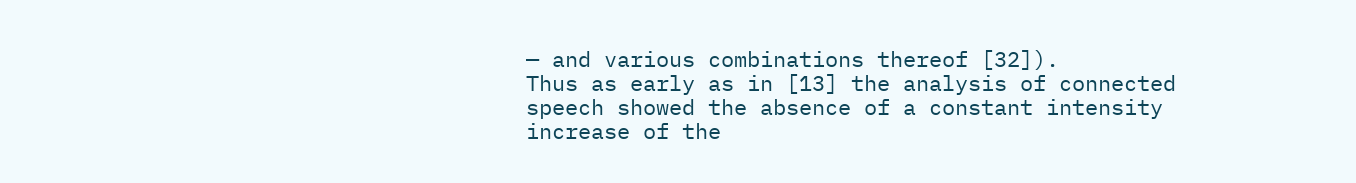— and various combinations thereof [32]).
Thus as early as in [13] the analysis of connected speech showed the absence of a constant intensity increase of the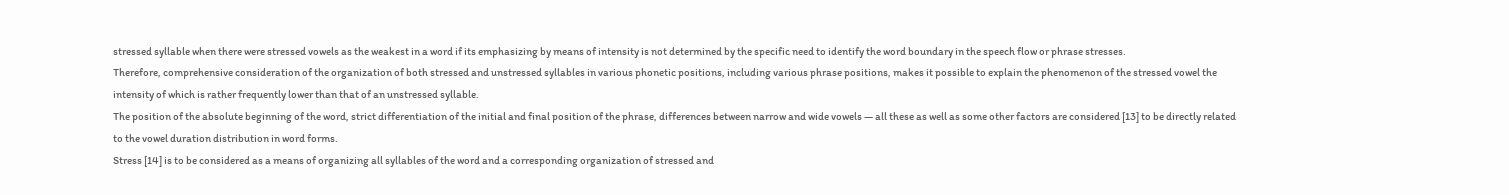stressed syllable when there were stressed vowels as the weakest in a word if its emphasizing by means of intensity is not determined by the specific need to identify the word boundary in the speech flow or phrase stresses.
Therefore, comprehensive consideration of the organization of both stressed and unstressed syllables in various phonetic positions, including various phrase positions, makes it possible to explain the phenomenon of the stressed vowel the intensity of which is rather frequently lower than that of an unstressed syllable.
The position of the absolute beginning of the word, strict differentiation of the initial and final position of the phrase, differences between narrow and wide vowels — all these as well as some other factors are considered [13] to be directly related to the vowel duration distribution in word forms.
Stress [14] is to be considered as a means of organizing all syllables of the word and a corresponding organization of stressed and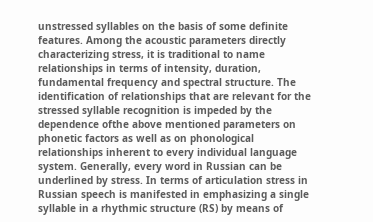unstressed syllables on the basis of some definite features. Among the acoustic parameters directly characterizing stress, it is traditional to name relationships in terms of intensity, duration, fundamental frequency and spectral structure. The identification of relationships that are relevant for the stressed syllable recognition is impeded by the dependence ofthe above mentioned parameters on phonetic factors as well as on phonological relationships inherent to every individual language system. Generally, every word in Russian can be underlined by stress. In terms of articulation stress in Russian speech is manifested in emphasizing a single syllable in a rhythmic structure (RS) by means of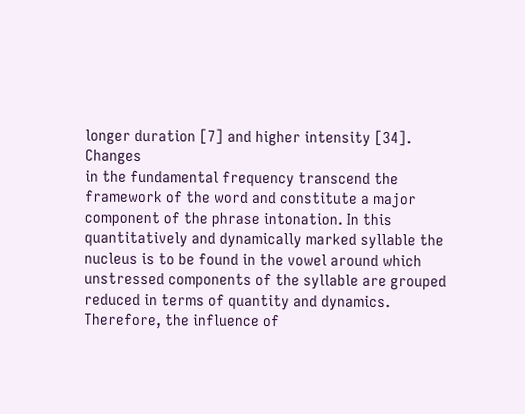longer duration [7] and higher intensity [34]. Changes
in the fundamental frequency transcend the framework of the word and constitute a major component of the phrase intonation. In this quantitatively and dynamically marked syllable the nucleus is to be found in the vowel around which unstressed components of the syllable are grouped reduced in terms of quantity and dynamics. Therefore, the influence of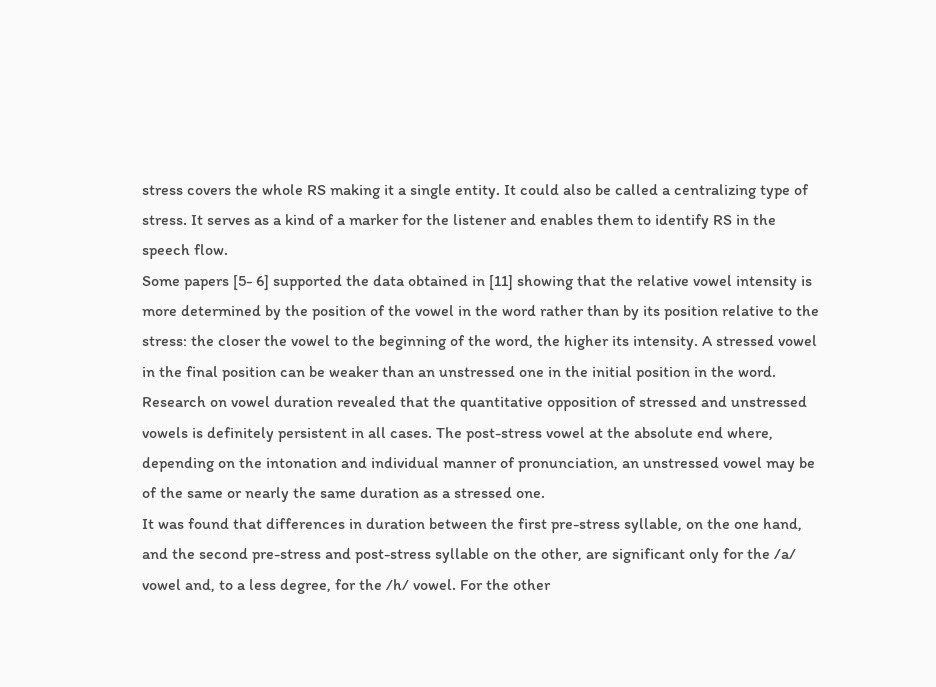stress covers the whole RS making it a single entity. It could also be called a centralizing type of stress. It serves as a kind of a marker for the listener and enables them to identify RS in the speech flow.
Some papers [5- 6] supported the data obtained in [11] showing that the relative vowel intensity is more determined by the position of the vowel in the word rather than by its position relative to the stress: the closer the vowel to the beginning of the word, the higher its intensity. A stressed vowel in the final position can be weaker than an unstressed one in the initial position in the word. Research on vowel duration revealed that the quantitative opposition of stressed and unstressed vowels is definitely persistent in all cases. The post-stress vowel at the absolute end where, depending on the intonation and individual manner of pronunciation, an unstressed vowel may be of the same or nearly the same duration as a stressed one.
It was found that differences in duration between the first pre-stress syllable, on the one hand, and the second pre-stress and post-stress syllable on the other, are significant only for the /a/ vowel and, to a less degree, for the /h/ vowel. For the other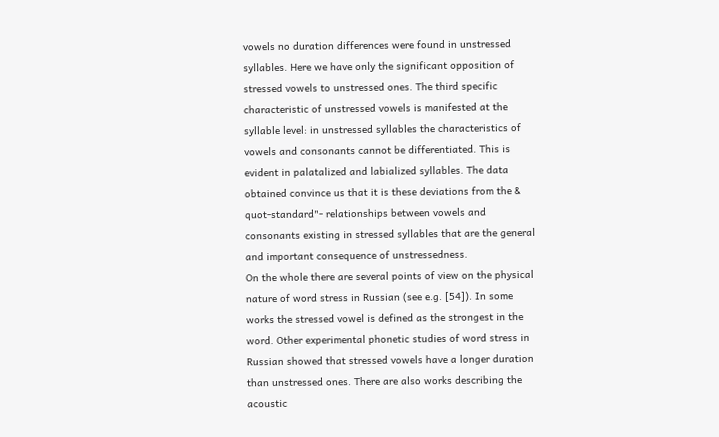vowels no duration differences were found in unstressed syllables. Here we have only the significant opposition of stressed vowels to unstressed ones. The third specific characteristic of unstressed vowels is manifested at the syllable level: in unstressed syllables the characteristics of vowels and consonants cannot be differentiated. This is evident in palatalized and labialized syllables. The data obtained convince us that it is these deviations from the & quot-standard"- relationships between vowels and consonants existing in stressed syllables that are the general and important consequence of unstressedness.
On the whole there are several points of view on the physical nature of word stress in Russian (see e.g. [54]). In some works the stressed vowel is defined as the strongest in the word. Other experimental phonetic studies of word stress in Russian showed that stressed vowels have a longer duration than unstressed ones. There are also works describing the acoustic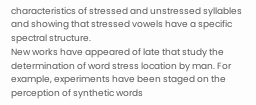characteristics of stressed and unstressed syllables and showing that stressed vowels have a specific spectral structure.
New works have appeared of late that study the determination of word stress location by man. For example, experiments have been staged on the perception of synthetic words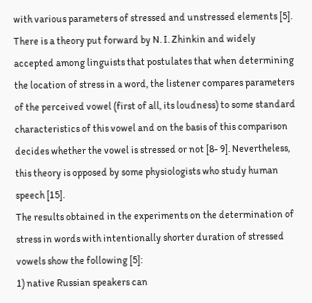with various parameters of stressed and unstressed elements [5]. There is a theory put forward by N. I. Zhinkin and widely accepted among linguists that postulates that when determining the location of stress in a word, the listener compares parameters of the perceived vowel (first of all, its loudness) to some standard characteristics of this vowel and on the basis of this comparison decides whether the vowel is stressed or not [8- 9]. Nevertheless, this theory is opposed by some physiologists who study human speech [15].
The results obtained in the experiments on the determination of stress in words with intentionally shorter duration of stressed vowels show the following [5]:
1) native Russian speakers can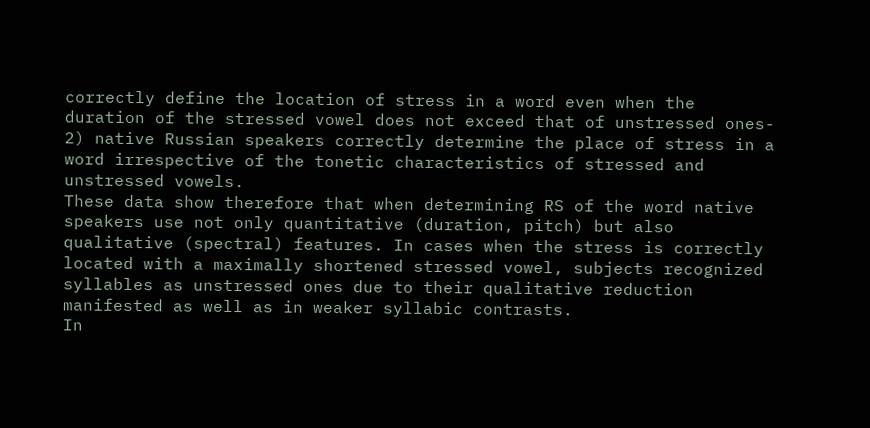correctly define the location of stress in a word even when the duration of the stressed vowel does not exceed that of unstressed ones-
2) native Russian speakers correctly determine the place of stress in a word irrespective of the tonetic characteristics of stressed and unstressed vowels.
These data show therefore that when determining RS of the word native speakers use not only quantitative (duration, pitch) but also qualitative (spectral) features. In cases when the stress is correctly located with a maximally shortened stressed vowel, subjects recognized syllables as unstressed ones due to their qualitative reduction manifested as well as in weaker syllabic contrasts.
In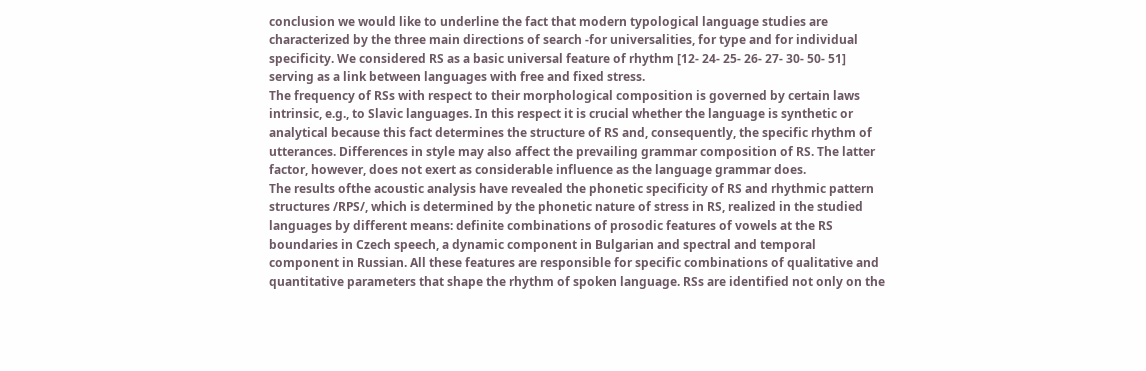conclusion we would like to underline the fact that modern typological language studies are characterized by the three main directions of search -for universalities, for type and for individual specificity. We considered RS as a basic universal feature of rhythm [12- 24- 25- 26- 27- 30- 50- 51] serving as a link between languages with free and fixed stress.
The frequency of RSs with respect to their morphological composition is governed by certain laws intrinsic, e.g., to Slavic languages. In this respect it is crucial whether the language is synthetic or analytical because this fact determines the structure of RS and, consequently, the specific rhythm of utterances. Differences in style may also affect the prevailing grammar composition of RS. The latter factor, however, does not exert as considerable influence as the language grammar does.
The results ofthe acoustic analysis have revealed the phonetic specificity of RS and rhythmic pattern structures /RPS/, which is determined by the phonetic nature of stress in RS, realized in the studied languages by different means: definite combinations of prosodic features of vowels at the RS boundaries in Czech speech, a dynamic component in Bulgarian and spectral and temporal component in Russian. All these features are responsible for specific combinations of qualitative and quantitative parameters that shape the rhythm of spoken language. RSs are identified not only on the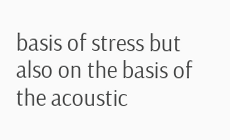basis of stress but also on the basis of the acoustic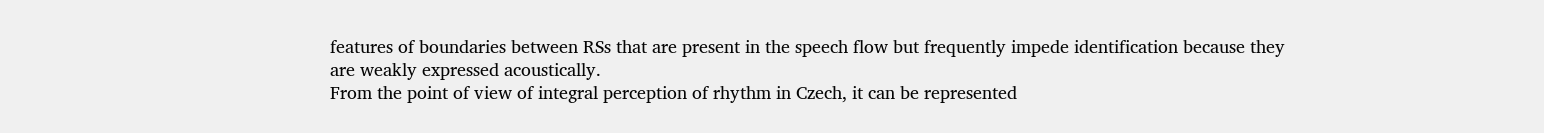features of boundaries between RSs that are present in the speech flow but frequently impede identification because they are weakly expressed acoustically.
From the point of view of integral perception of rhythm in Czech, it can be represented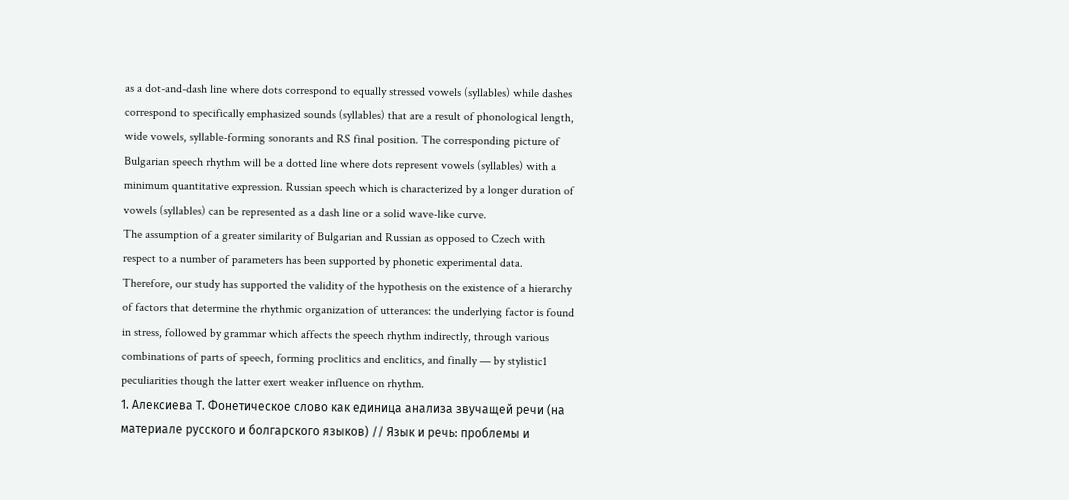as a dot-and-dash line where dots correspond to equally stressed vowels (syllables) while dashes correspond to specifically emphasized sounds (syllables) that are a result of phonological length, wide vowels, syllable-forming sonorants and RS final position. The corresponding picture of Bulgarian speech rhythm will be a dotted line where dots represent vowels (syllables) with a minimum quantitative expression. Russian speech which is characterized by a longer duration of vowels (syllables) can be represented as a dash line or a solid wave-like curve.
The assumption of a greater similarity of Bulgarian and Russian as opposed to Czech with respect to a number of parameters has been supported by phonetic experimental data.
Therefore, our study has supported the validity of the hypothesis on the existence of a hierarchy of factors that determine the rhythmic organization of utterances: the underlying factor is found in stress, followed by grammar which affects the speech rhythm indirectly, through various combinations of parts of speech, forming proclitics and enclitics, and finally — by stylistic1 peculiarities though the latter exert weaker influence on rhythm.
1. Алексиева Т. Фонетическое слово как единица анализа звучащей речи (на материале русского и болгарского языков) // Язык и речь: проблемы и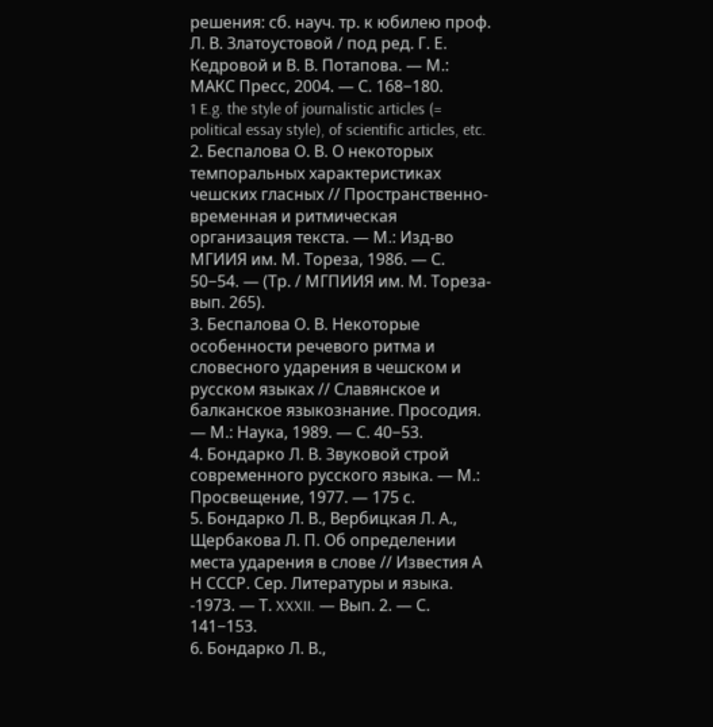решения: сб. науч. тр. к юбилею проф. Л. В. Златоустовой / под ред. Г. Е. Кедровой и В. В. Потапова. — М.: МАКС Пресс, 2004. — С. 168−180.
1 E.g. the style of journalistic articles (= political essay style), of scientific articles, etc.
2. Беспалова О. В. О некоторых темпоральных характеристиках чешских гласных // Пространственно-временная и ритмическая организация текста. — М.: Изд-во МГИИЯ им. М. Тореза, 1986. — С. 50−54. — (Тр. / МГПИИЯ им. М. Тореза- вып. 265).
3. Беспалова О. В. Некоторые особенности речевого ритма и словесного ударения в чешском и русском языках // Славянское и балканское языкознание. Просодия. — М.: Наука, 1989. — С. 40−53.
4. Бондарко Л. В. Звуковой строй современного русского языка. — М.: Просвещение, 1977. — 175 с.
5. Бондарко Л. В., Вербицкая Л. А., Щербакова Л. П. Об определении места ударения в слове // Известия А Н СССР. Сер. Литературы и языка. -1973. — Т. XXXII. — Вып. 2. — С. 141−153.
6. Бондарко Л. В.,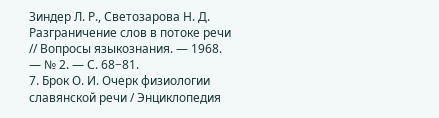Зиндер Л. Р., Светозарова Н. Д. Разграничение слов в потоке речи // Вопросы языкознания. — 1968. — № 2. — С. 68−81.
7. Брок О. И. Очерк физиологии славянской речи / Энциклопедия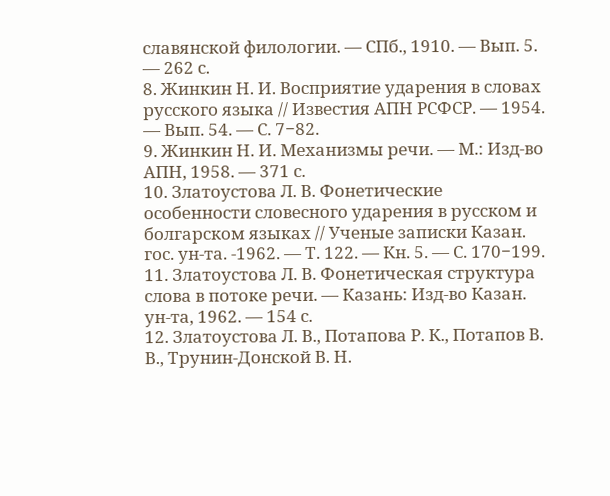славянской филологии. — СПб., 1910. — Вып. 5. — 262 с.
8. Жинкин Н. И. Восприятие ударения в словах русского языка // Известия АПН РСФСР. — 1954. — Вып. 54. — С. 7−82.
9. Жинкин Н. И. Механизмы речи. — М.: Изд-во АПН, 1958. — 371 с.
10. Златоустова Л. В. Фонетические особенности словесного ударения в русском и болгарском языках // Ученые записки Казан. гос. ун-та. -1962. — Т. 122. — Кн. 5. — С. 170−199.
11. Златоустова Л. В. Фонетическая структура слова в потоке речи. — Казань: Изд-во Казан. ун-та, 1962. — 154 с.
12. Златоустова Л. В., Потапова Р. К., Потапов В. В., Трунин-Донской В. Н.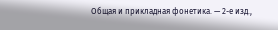Общая и прикладная фонетика. — 2-е изд.,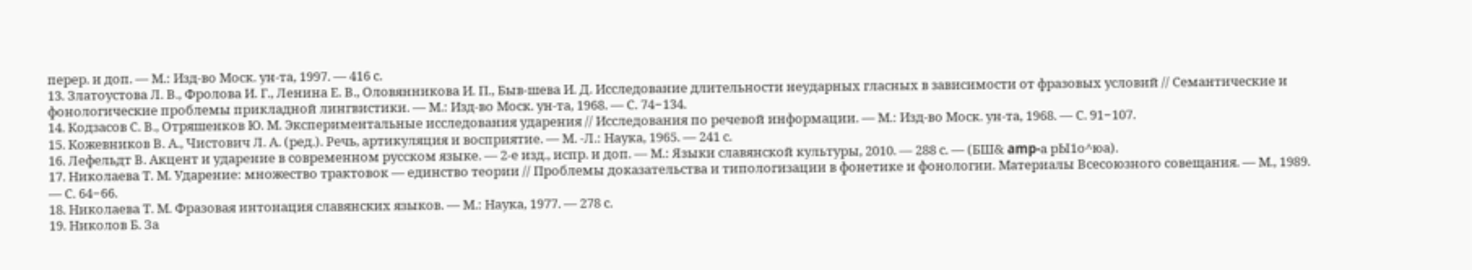перер. и доп. — М.: Изд-во Моск. ун-та, 1997. — 416 с.
13. Златоустова Л. В., Фролова И. Г., Ленина Е. В., Оловянникова И. П., Быв-шева И. Д. Исследование длительности неударных гласных в зависимости от фразовых условий // Семантические и фонологические проблемы прикладной лингвистики. — М.: Изд-во Моск. ун-та, 1968. — С. 74−134.
14. Кодзасов С. В., Отряшенков Ю. М. Экспериментальные исследования ударения // Исследования по речевой информации. — М.: Изд-во Моск. ун-та, 1968. — С. 91−107.
15. Кожевников В. А., Чистович Л. А. (ред.). Речь, артикуляция и восприятие. — М. -Л.: Наука, 1965. — 241 с.
16. Лефельдт В. Акцент и ударение в современном русском языке. — 2-е изд., испр. и доп. — М.: Языки славянской культуры, 2010. — 288 с. — (БШ& amp-а рЫ1о^юа).
17. Николаева Т. М. Ударение: множество трактовок — единство теории // Проблемы доказательства и типологизации в фонетике и фонологии. Материалы Всесоюзного совещания. — М., 1989. — С. 64−66.
18. Николаева Т. М. Фразовая интонация славянских языков. — М.: Наука, 1977. — 278 с.
19. Николов Б. За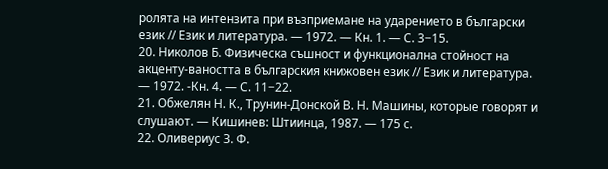ролята на интензита при възприемане на ударението в български език // Език и литература. — 1972. — Кн. 1. — С. 3−15.
20. Николов Б. Физическа съшност и функционална стойност на акценту-ваността в българския книжовен език // Език и литература. — 1972. -Кн. 4. — С. 11−22.
21. Обжелян Н. К., Трунин-Донской В. Н. Машины, которые говорят и слушают. — Кишинев: Штиинца, 1987. — 175 с.
22. Оливериус З. Ф.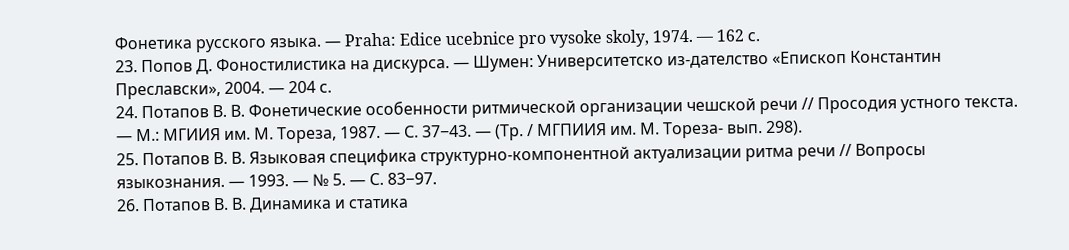Фонетика русского языка. — Praha: Edice ucebnice pro vysoke skoly, 1974. — 162 с.
23. Попов Д. Фоностилистика на дискурса. — Шумен: Университетско из-дателство «Епископ Константин Преславски», 2004. — 204 с.
24. Потапов В. В. Фонетические особенности ритмической организации чешской речи // Просодия устного текста. — М.: МГИИЯ им. М. Тореза, 1987. — С. 37−43. — (Тр. / МГПИИЯ им. М. Тореза- вып. 298).
25. Потапов В. В. Языковая специфика структурно-компонентной актуализации ритма речи // Вопросы языкознания. — 1993. — № 5. — С. 83−97.
26. Потапов В. В. Динамика и статика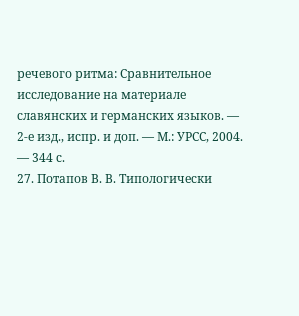речевого ритма: Сравнительное исследование на материале славянских и германских языков. — 2-е изд., испр. и доп. — М.: УРСС, 2004. — 344 с.
27. Потапов В. В. Типологически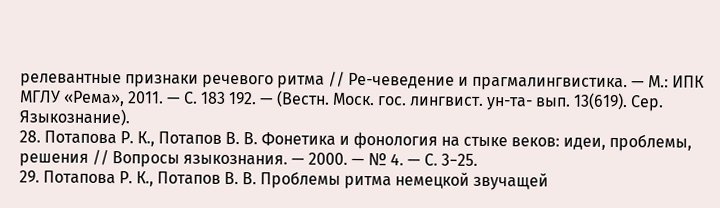релевантные признаки речевого ритма // Ре-чеведение и прагмалингвистика. — М.: ИПК МГЛУ «Рема», 2011. — С. 183 192. — (Вестн. Моск. гос. лингвист. ун-та- вып. 13(619). Сер. Языкознание).
28. Потапова Р. К., Потапов В. В. Фонетика и фонология на стыке веков: идеи, проблемы, решения // Вопросы языкознания. — 2000. — № 4. — С. 3−25.
29. Потапова Р. К., Потапов В. В. Проблемы ритма немецкой звучащей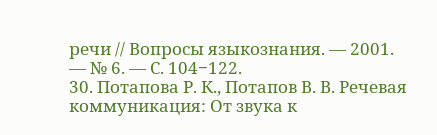речи // Вопросы языкознания. — 2001. — № 6. — С. 104−122.
30. Потапова Р. К., Потапов В. В. Речевая коммуникация: От звука к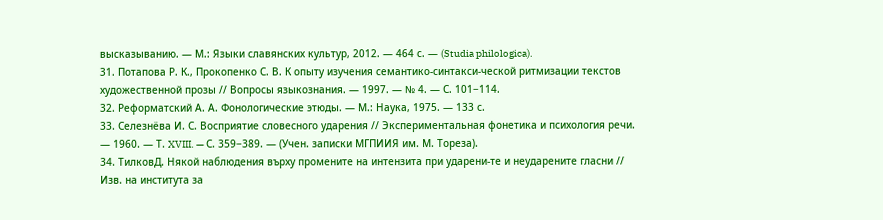высказыванию. — М.: Языки славянских культур, 2012. — 464 с. — (Studia philologica).
31. Потапова Р. К., Прокопенко С. В. К опыту изучения семантико-синтакси-ческой ритмизации текстов художественной прозы // Вопросы языкознания. — 1997. — № 4. — С. 101−114.
32. Реформатский А. А. Фонологические этюды. — М.: Наука, 1975. — 133 с.
33. Селезнёва И. С. Восприятие словесного ударения // Экспериментальная фонетика и психология речи. — 1960. — Т. XVIII. — С. 359−389. — (Учен. записки МГПИИЯ им. М. Тореза).
34. ТилковД. Някой наблюдения върху промените на интензита при ударени-те и неударените гласни // Изв. на института за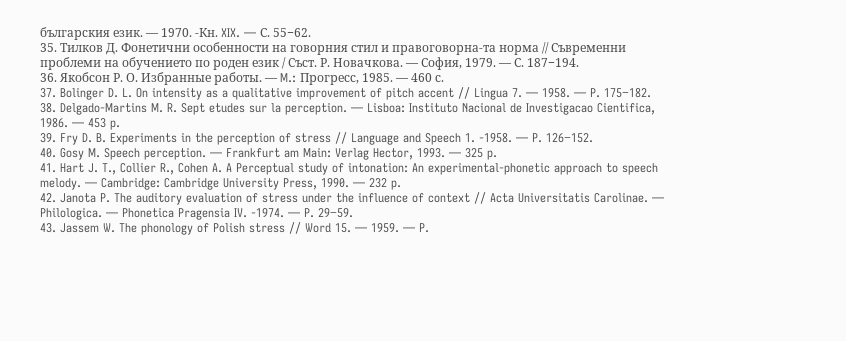българския език. — 1970. -Кн. XIX. — С. 55−62.
35. Тилков Д. Фонетични особенности на говорния стил и правоговорна-та норма // Съвременни проблеми на обучението по роден език / Съст. Р. Новачкова. — София, 1979. — С. 187−194.
36. Якобсон Р. О. Избранные работы. — M.: Прогресс, 1985. — 460 с.
37. Bolinger D. L. On intensity as a qualitative improvement of pitch accent // Lingua 7. — 1958. — P. 175−182.
38. Delgado-Martins M. R. Sept etudes sur la perception. — Lisboa: Instituto Nacional de Investigacao Cientifica, 1986. — 453 p.
39. Fry D. B. Experiments in the perception of stress // Language and Speech 1. -1958. — P. 126−152.
40. Gosy M. Speech perception. — Frankfurt am Main: Verlag Hector, 1993. — 325 p.
41. Hart J. T., Collier R., Cohen A. A Perceptual study of intonation: An experimental-phonetic approach to speech melody. — Cambridge: Cambridge University Press, 1990. — 232 p.
42. Janota P. The auditory evaluation of stress under the influence of context // Acta Universitatis Carolinae. — Philologica. — Phonetica Pragensia IV. -1974. — P. 29−59.
43. Jassem W. The phonology of Polish stress // Word 15. — 1959. — P.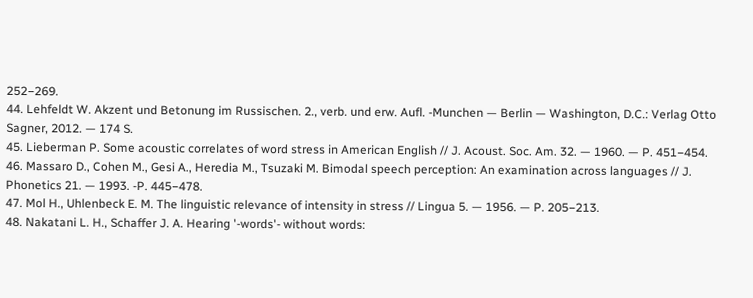252−269.
44. Lehfeldt W. Akzent und Betonung im Russischen. 2., verb. und erw. Aufl. -Munchen — Berlin — Washington, D.C.: Verlag Otto Sagner, 2012. — 174 S.
45. Lieberman P. Some acoustic correlates of word stress in American English // J. Acoust. Soc. Am. 32. — 1960. — P. 451−454.
46. Massaro D., Cohen M., Gesi A., Heredia M., Tsuzaki M. Bimodal speech perception: An examination across languages // J. Phonetics 21. — 1993. -P. 445−478.
47. Mol H., Uhlenbeck E. M. The linguistic relevance of intensity in stress // Lingua 5. — 1956. — P. 205−213.
48. Nakatani L. H., Schaffer J. A. Hearing '-words'- without words: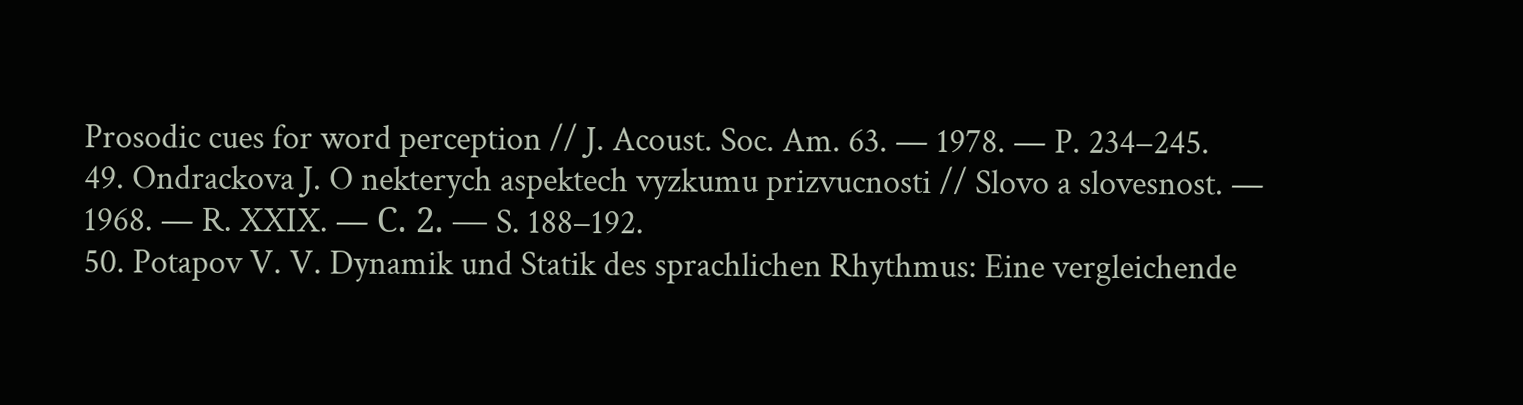Prosodic cues for word perception // J. Acoust. Soc. Am. 63. — 1978. — P. 234−245.
49. Ondrackova J. O nekterych aspektech vyzkumu prizvucnosti // Slovo a slovesnost. — 1968. — R. XXIX. — С. 2. — S. 188−192.
50. Potapov V. V. Dynamik und Statik des sprachlichen Rhythmus: Eine vergleichende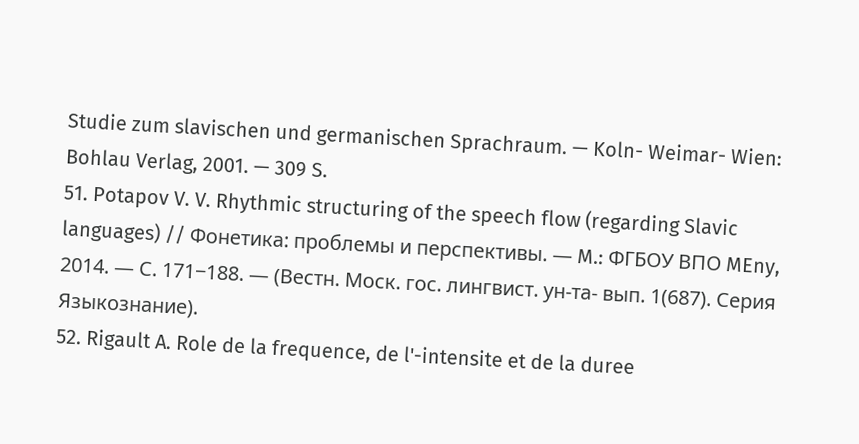Studie zum slavischen und germanischen Sprachraum. — Koln- Weimar- Wien: Bohlau Verlag, 2001. — 309 S.
51. Potapov V. V. Rhythmic structuring of the speech flow (regarding Slavic languages) // Фонетика: проблемы и перспективы. — M.: ФГБОУ ВПО MEny, 2014. — С. 171−188. — (Вестн. Mоск. гос. лингвист. ун-та- вып. 1(687). Серия Языкознание).
52. Rigault A. Role de la frequence, de l'-intensite et de la duree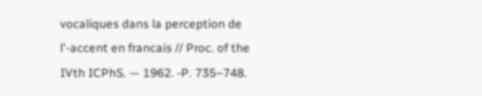vocaliques dans la perception de l'-accent en francais // Proc. of the IVth ICPhS. — 1962. -P. 735−748.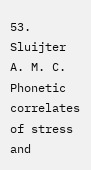53. Sluijter A. M. C. Phonetic correlates of stress and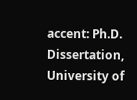accent: Ph.D. Dissertation, University of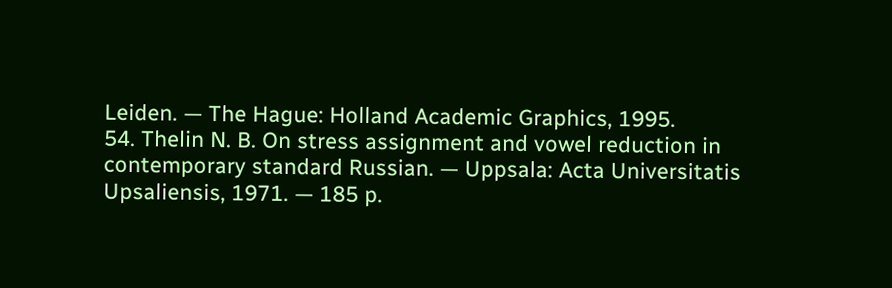Leiden. — The Hague: Holland Academic Graphics, 1995.
54. Thelin N. B. On stress assignment and vowel reduction in contemporary standard Russian. — Uppsala: Acta Universitatis Upsaliensis, 1971. — 185 p.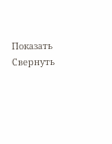Показать Свернуть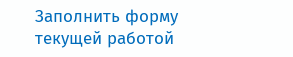Заполнить форму текущей работой